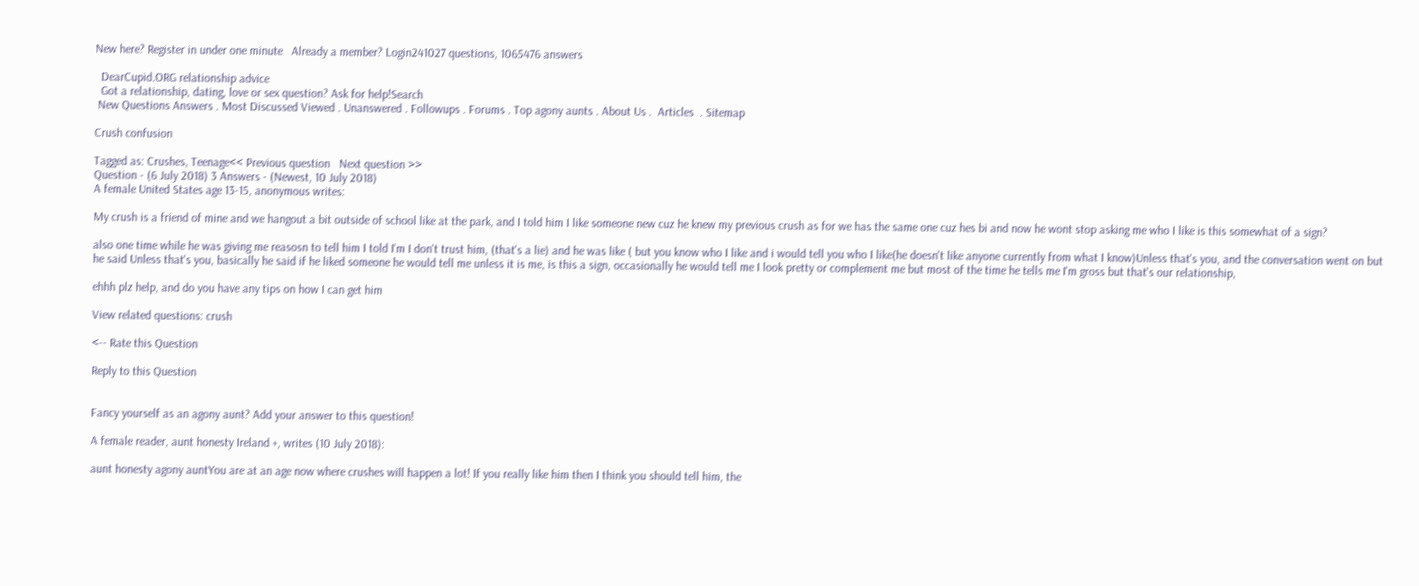New here? Register in under one minute   Already a member? Login241027 questions, 1065476 answers

  DearCupid.ORG relationship advice
  Got a relationship, dating, love or sex question? Ask for help!Search
 New Questions Answers . Most Discussed Viewed . Unanswered . Followups . Forums . Top agony aunts . About Us .  Articles  . Sitemap

Crush confusion

Tagged as: Crushes, Teenage<< Previous question   Next question >>
Question - (6 July 2018) 3 Answers - (Newest, 10 July 2018)
A female United States age 13-15, anonymous writes:

My crush is a friend of mine and we hangout a bit outside of school like at the park, and I told him I like someone new cuz he knew my previous crush as for we has the same one cuz hes bi and now he wont stop asking me who I like is this somewhat of a sign?

also one time while he was giving me reasosn to tell him I told I'm I don't trust him, (that's a lie) and he was like ( but you know who I like and i would tell you who I like(he doesn't like anyone currently from what I know)Unless that's you, and the conversation went on but he said Unless that's you, basically he said if he liked someone he would tell me unless it is me, is this a sign, occasionally he would tell me I look pretty or complement me but most of the time he tells me I'm gross but that's our relationship,

ehhh plz help, and do you have any tips on how I can get him

View related questions: crush

<-- Rate this Question

Reply to this Question


Fancy yourself as an agony aunt? Add your answer to this question!

A female reader, aunt honesty Ireland +, writes (10 July 2018):

aunt honesty agony auntYou are at an age now where crushes will happen a lot! If you really like him then I think you should tell him, the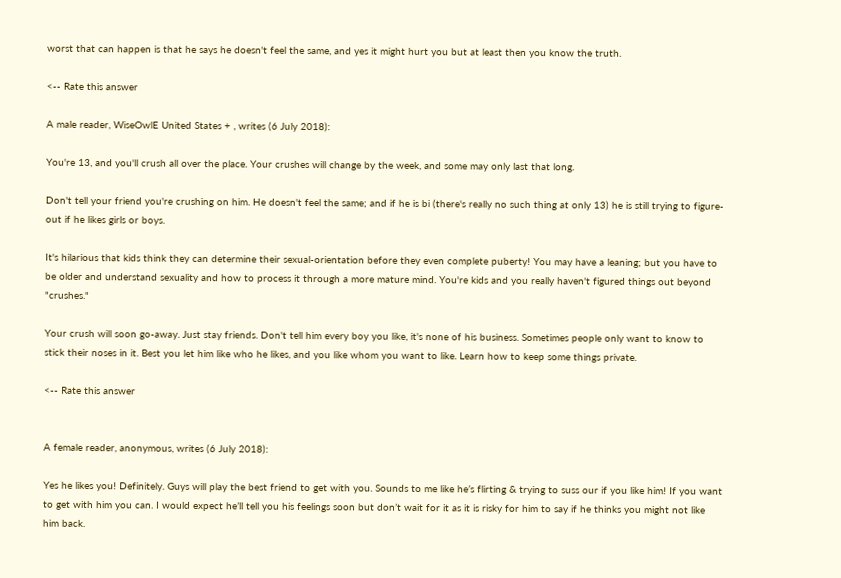worst that can happen is that he says he doesn't feel the same, and yes it might hurt you but at least then you know the truth.

<-- Rate this answer

A male reader, WiseOwlE United States + , writes (6 July 2018):

You're 13, and you'll crush all over the place. Your crushes will change by the week, and some may only last that long.

Don't tell your friend you're crushing on him. He doesn't feel the same; and if he is bi (there's really no such thing at only 13) he is still trying to figure-out if he likes girls or boys.

It's hilarious that kids think they can determine their sexual-orientation before they even complete puberty! You may have a leaning; but you have to be older and understand sexuality and how to process it through a more mature mind. You're kids and you really haven't figured things out beyond "crushes."

Your crush will soon go-away. Just stay friends. Don't tell him every boy you like, it's none of his business. Sometimes people only want to know to stick their noses in it. Best you let him like who he likes, and you like whom you want to like. Learn how to keep some things private.

<-- Rate this answer


A female reader, anonymous, writes (6 July 2018):

Yes he likes you! Definitely. Guys will play the best friend to get with you. Sounds to me like he’s flirting & trying to suss our if you like him! If you want to get with him you can. I would expect he’ll tell you his feelings soon but don’t wait for it as it is risky for him to say if he thinks you might not like him back.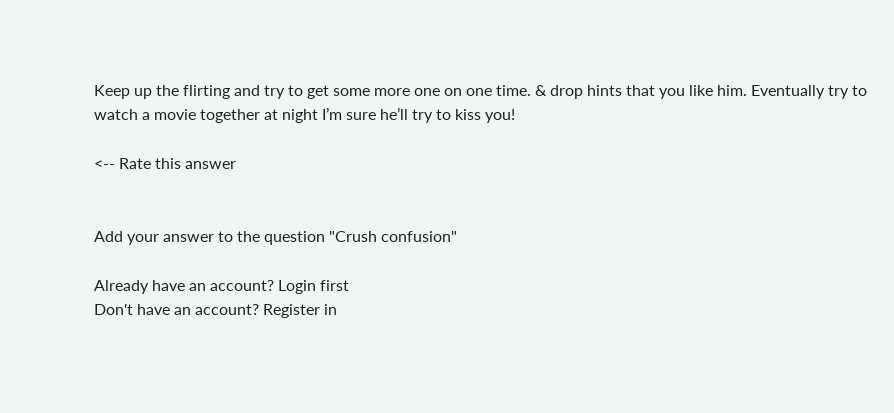Keep up the flirting and try to get some more one on one time. & drop hints that you like him. Eventually try to watch a movie together at night I’m sure he’ll try to kiss you!

<-- Rate this answer


Add your answer to the question "Crush confusion"

Already have an account? Login first
Don't have an account? Register in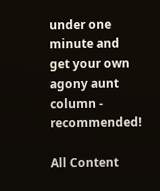under one minute and get your own agony aunt column - recommended!

All Content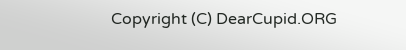Copyright (C) DearCupid.ORG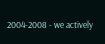2004-2008 - we actively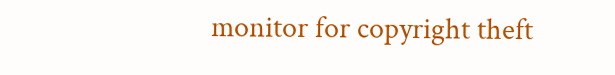monitor for copyright theft